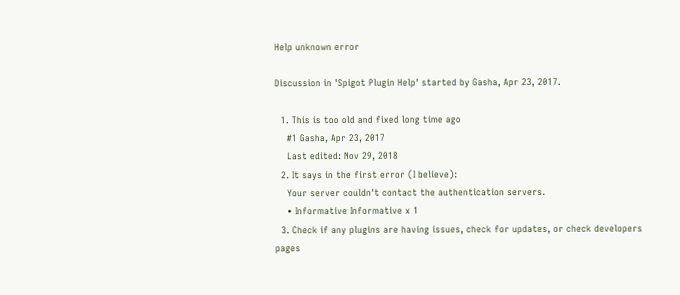Help unknown error

Discussion in 'Spigot Plugin Help' started by Gasha, Apr 23, 2017.

  1. This is too old and fixed long time ago
    #1 Gasha, Apr 23, 2017
    Last edited: Nov 29, 2018
  2. It says in the first error (I believe):
    Your server couldn't contact the authentication servers.
    • Informative Informative x 1
  3. Check if any plugins are having issues, check for updates, or check developers pages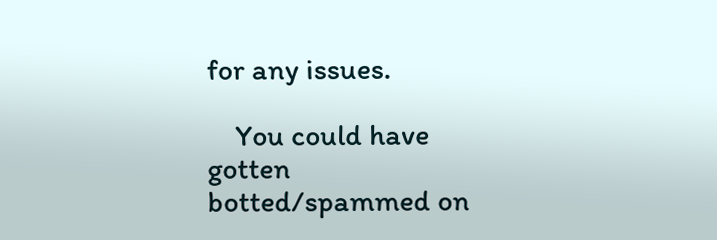for any issues.

    You could have gotten botted/spammed on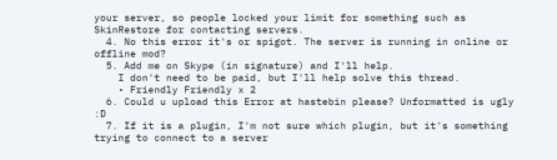your server, so people locked your limit for something such as SkinRestore for contacting servers.
  4. No this error it's or spigot. The server is running in online or offline mod?
  5. Add me on Skype (in signature) and I'll help.
    I don't need to be paid, but I'll help solve this thread.
    • Friendly Friendly x 2
  6. Could u upload this Error at hastebin please? Unformatted is ugly :D
  7. If it is a plugin, I'm not sure which plugin, but it's something trying to connect to a server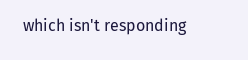which isn't responding